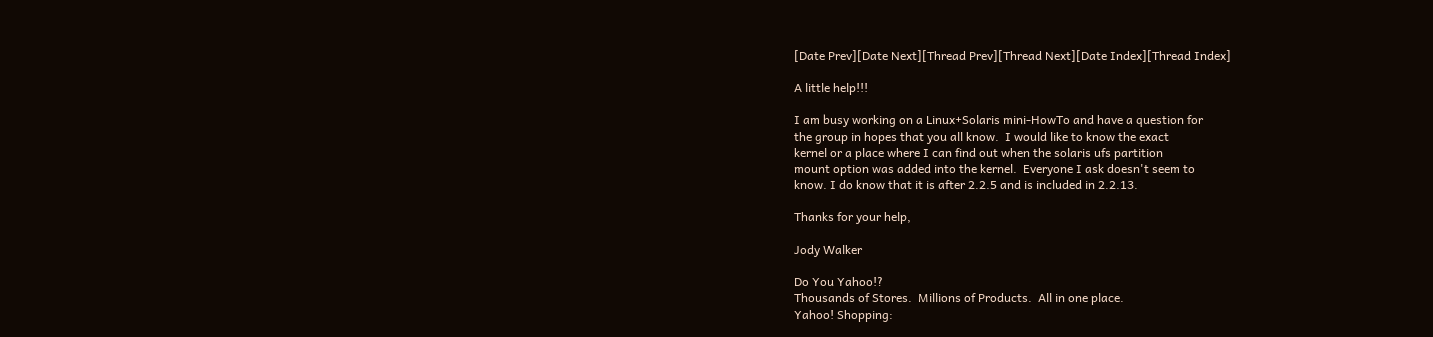[Date Prev][Date Next][Thread Prev][Thread Next][Date Index][Thread Index]

A little help!!!

I am busy working on a Linux+Solaris mini-HowTo and have a question for
the group in hopes that you all know.  I would like to know the exact
kernel or a place where I can find out when the solaris ufs partition
mount option was added into the kernel.  Everyone I ask doesn't seem to
know. I do know that it is after 2.2.5 and is included in 2.2.13.

Thanks for your help,

Jody Walker

Do You Yahoo!?
Thousands of Stores.  Millions of Products.  All in one place.
Yahoo! Shopping: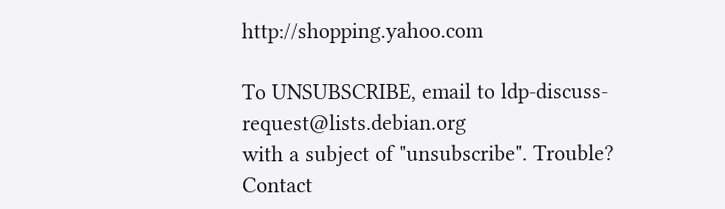http://shopping.yahoo.com

To UNSUBSCRIBE, email to ldp-discuss-request@lists.debian.org
with a subject of "unsubscribe". Trouble? Contact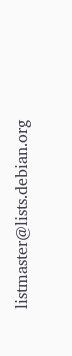listmaster@lists.debian.org